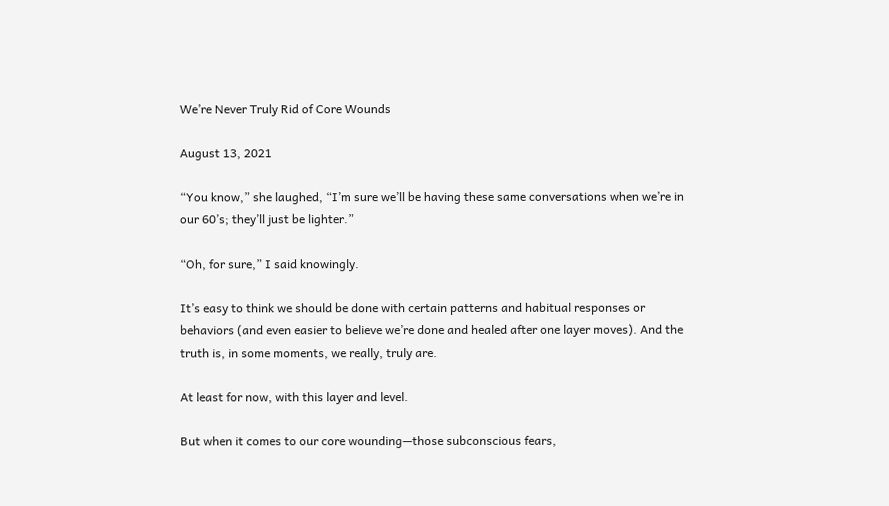We’re Never Truly Rid of Core Wounds

August 13, 2021

“You know,” she laughed, “I’m sure we’ll be having these same conversations when we’re in our 60’s; they’ll just be lighter.”

“Oh, for sure,” I said knowingly.

It’s easy to think we should be done with certain patterns and habitual responses or behaviors (and even easier to believe we’re done and healed after one layer moves). And the truth is, in some moments, we really, truly are.

At least for now, with this layer and level.

But when it comes to our core wounding—those subconscious fears,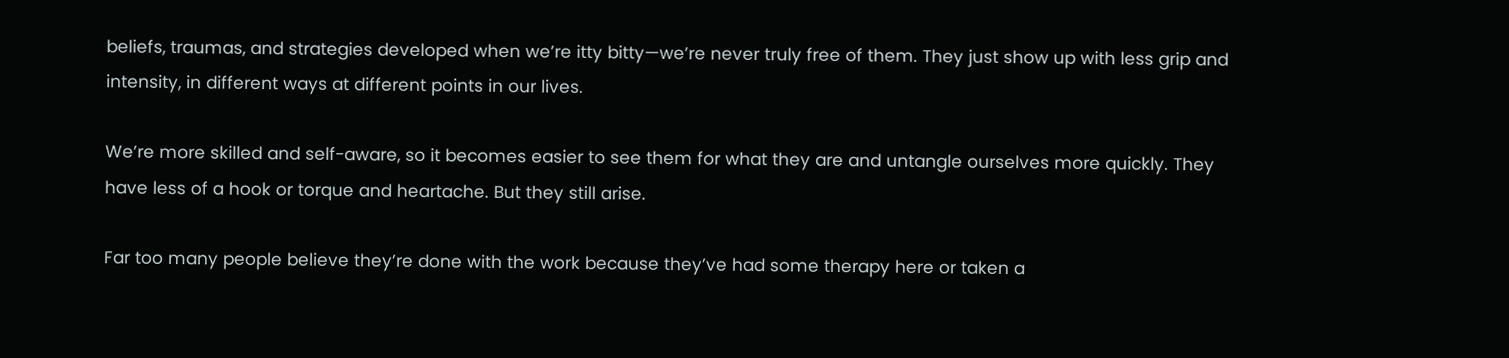beliefs, traumas, and strategies developed when we’re itty bitty—we’re never truly free of them. They just show up with less grip and intensity, in different ways at different points in our lives.

We’re more skilled and self-aware, so it becomes easier to see them for what they are and untangle ourselves more quickly. They have less of a hook or torque and heartache. But they still arise.

Far too many people believe they’re done with the work because they’ve had some therapy here or taken a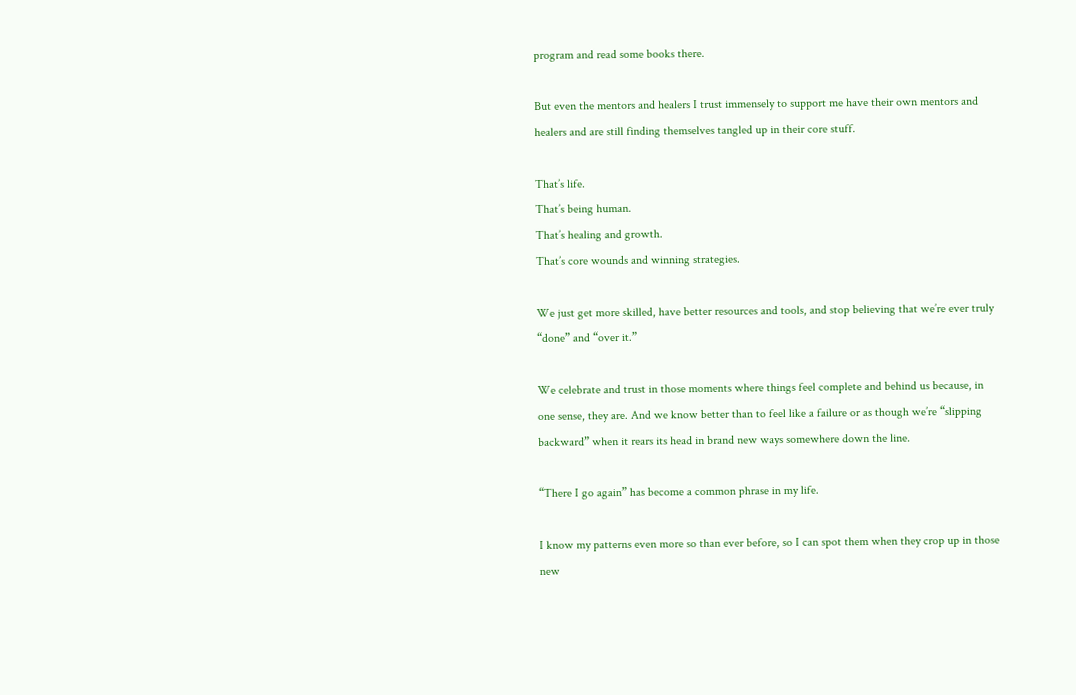program and read some books there.

But even the mentors and healers I trust immensely to support me have their own mentors and healers and are still finding themselves tangled up in their core stuff.

That’s life.
That’s being human.
That’s healing and growth.
That’s core wounds and winning strategies.

We just get more skilled, have better resources and tools, and stop believing that we’re ever truly “done” and “over it.”

We celebrate and trust in those moments where things feel complete and behind us because, in one sense, they are. And we know better than to feel like a failure or as though we’re “slipping backward” when it rears its head in brand new ways somewhere down the line.

“There I go again” has become a common phrase in my life.

I know my patterns even more so than ever before, so I can spot them when they crop up in those new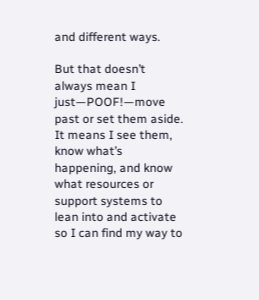and different ways.

But that doesn’t always mean I just—POOF!—move past or set them aside. It means I see them, know what’s happening, and know what resources or support systems to lean into and activate so I can find my way to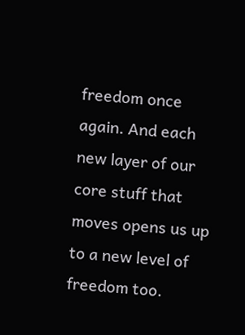freedom once again. And each new layer of our core stuff that moves opens us up to a new level of freedom too.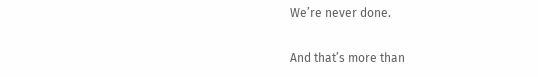We’re never done.

And that’s more than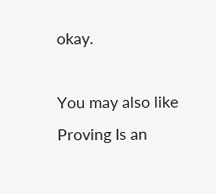okay.

You may also like
Proving Is an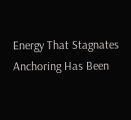Energy That Stagnates
Anchoring Has Been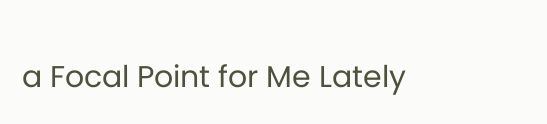a Focal Point for Me Lately